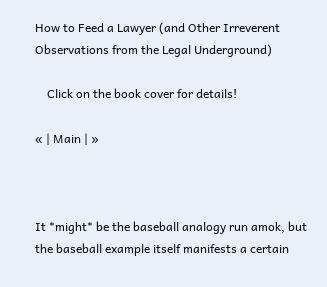How to Feed a Lawyer (and Other Irreverent Observations from the Legal Underground)

    Click on the book cover for details!

« | Main | »



It *might* be the baseball analogy run amok, but the baseball example itself manifests a certain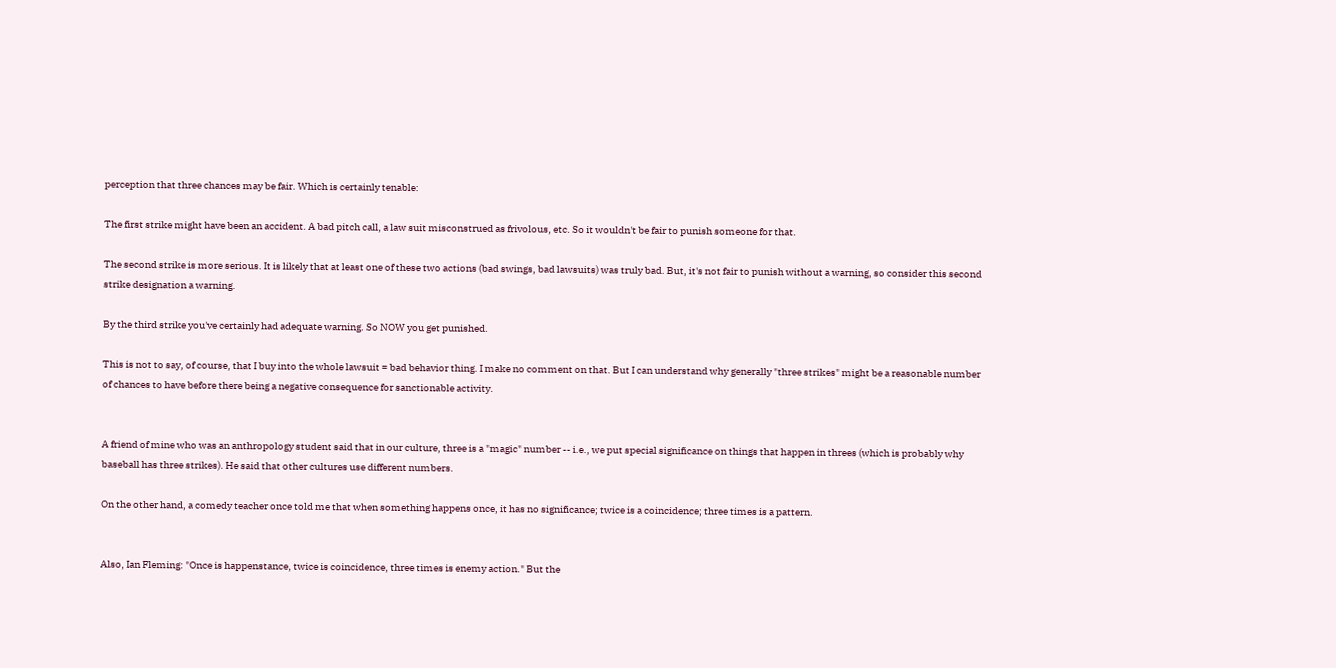perception that three chances may be fair. Which is certainly tenable:

The first strike might have been an accident. A bad pitch call, a law suit misconstrued as frivolous, etc. So it wouldn't be fair to punish someone for that.

The second strike is more serious. It is likely that at least one of these two actions (bad swings, bad lawsuits) was truly bad. But, it's not fair to punish without a warning, so consider this second strike designation a warning.

By the third strike you've certainly had adequate warning. So NOW you get punished.

This is not to say, of course, that I buy into the whole lawsuit = bad behavior thing. I make no comment on that. But I can understand why generally "three strikes" might be a reasonable number of chances to have before there being a negative consequence for sanctionable activity.


A friend of mine who was an anthropology student said that in our culture, three is a "magic" number -- i.e., we put special significance on things that happen in threes (which is probably why baseball has three strikes). He said that other cultures use different numbers.

On the other hand, a comedy teacher once told me that when something happens once, it has no significance; twice is a coincidence; three times is a pattern.


Also, Ian Fleming: "Once is happenstance, twice is coincidence, three times is enemy action." But the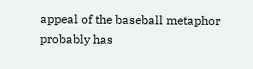appeal of the baseball metaphor probably has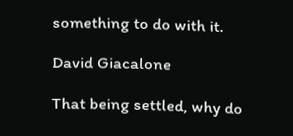something to do with it.

David Giacalone

That being settled, why do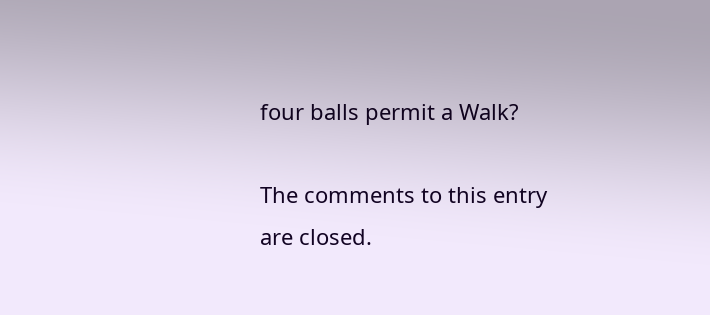four balls permit a Walk?

The comments to this entry are closed.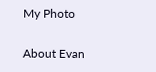My Photo

About Evan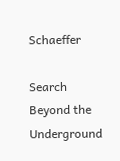Schaeffer

Search Beyond the Underground